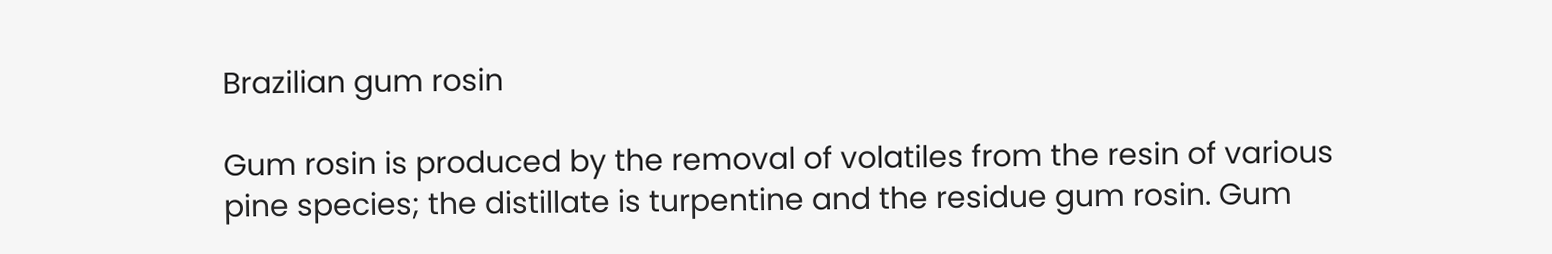Brazilian gum rosin

Gum rosin is produced by the removal of volatiles from the resin of various pine species; the distillate is turpentine and the residue gum rosin. Gum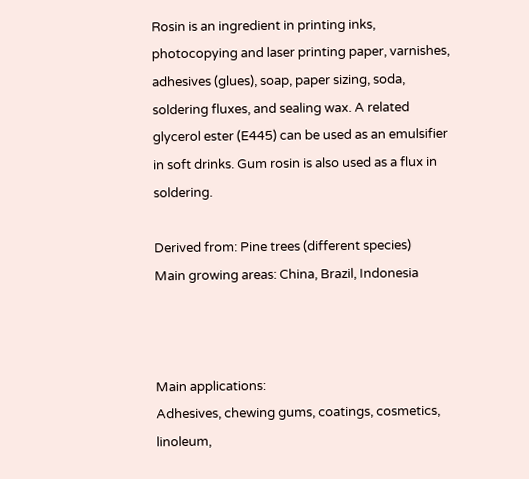Rosin is an ingredient in printing inks, photocopying and laser printing paper, varnishes, adhesives (glues), soap, paper sizing, soda, soldering fluxes, and sealing wax. A related glycerol ester (E445) can be used as an emulsifier in soft drinks. Gum rosin is also used as a flux in soldering.

Derived from: Pine trees (different species)
Main growing areas: China, Brazil, Indonesia



Main applications:
Adhesives, chewing gums, coatings, cosmetics, linoleum,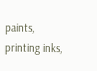paints, printing inks,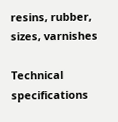resins, rubber, sizes, varnishes

Technical specifications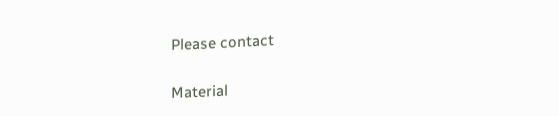Please contact

Material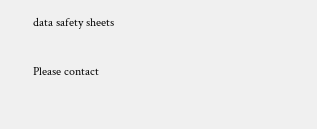data safety sheets

Please contact